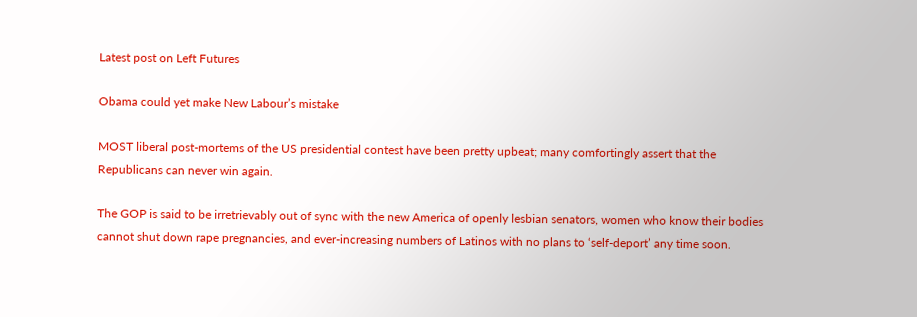Latest post on Left Futures

Obama could yet make New Labour’s mistake

MOST liberal post-mortems of the US presidential contest have been pretty upbeat; many comfortingly assert that the Republicans can never win again.

The GOP is said to be irretrievably out of sync with the new America of openly lesbian senators, women who know their bodies cannot shut down rape pregnancies, and ever-increasing numbers of Latinos with no plans to ‘self-deport’ any time soon.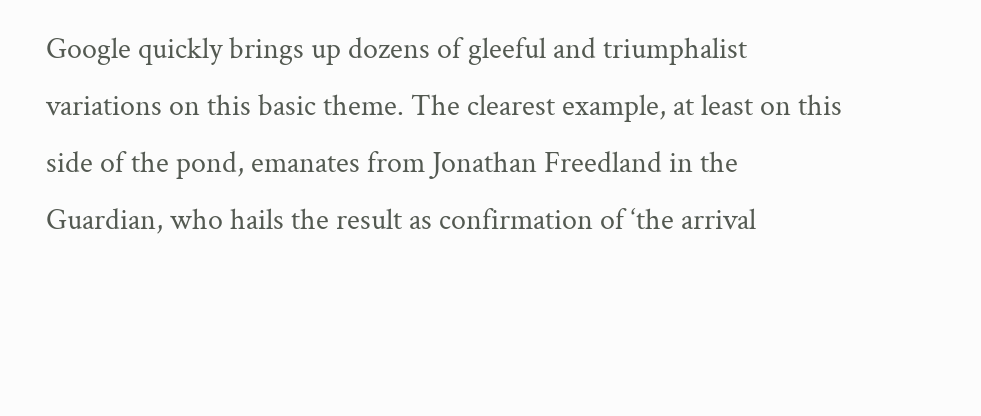Google quickly brings up dozens of gleeful and triumphalist variations on this basic theme. The clearest example, at least on this side of the pond, emanates from Jonathan Freedland in the Guardian, who hails the result as confirmation of ‘the arrival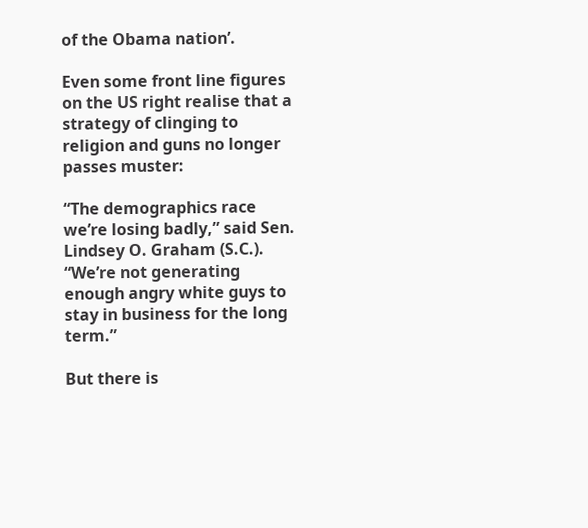of the Obama nation’.

Even some front line figures on the US right realise that a strategy of clinging to religion and guns no longer passes muster:

“The demographics race we’re losing badly,” said Sen. Lindsey O. Graham (S.C.). “We’re not generating enough angry white guys to stay in business for the long term.”

But there is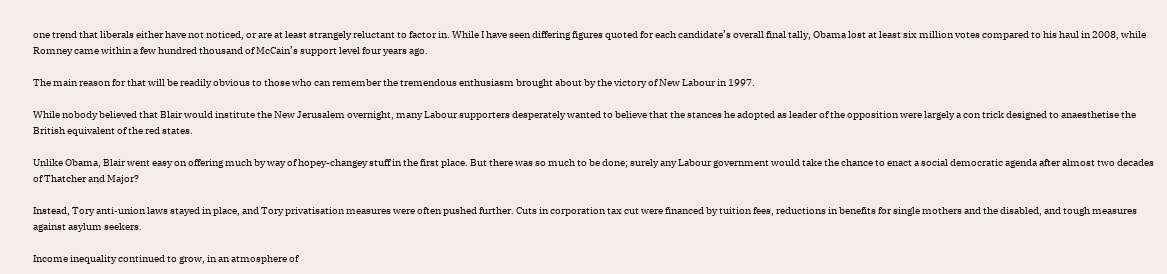one trend that liberals either have not noticed, or are at least strangely reluctant to factor in. While I have seen differing figures quoted for each candidate’s overall final tally, Obama lost at least six million votes compared to his haul in 2008, while Romney came within a few hundred thousand of McCain’s support level four years ago.

The main reason for that will be readily obvious to those who can remember the tremendous enthusiasm brought about by the victory of New Labour in 1997.

While nobody believed that Blair would institute the New Jerusalem overnight, many Labour supporters desperately wanted to believe that the stances he adopted as leader of the opposition were largely a con trick designed to anaesthetise the British equivalent of the red states.

Unlike Obama, Blair went easy on offering much by way of hopey-changey stuff in the first place. But there was so much to be done; surely any Labour government would take the chance to enact a social democratic agenda after almost two decades of Thatcher and Major?

Instead, Tory anti-union laws stayed in place, and Tory privatisation measures were often pushed further. Cuts in corporation tax cut were financed by tuition fees, reductions in benefits for single mothers and the disabled, and tough measures against asylum seekers.

Income inequality continued to grow, in an atmosphere of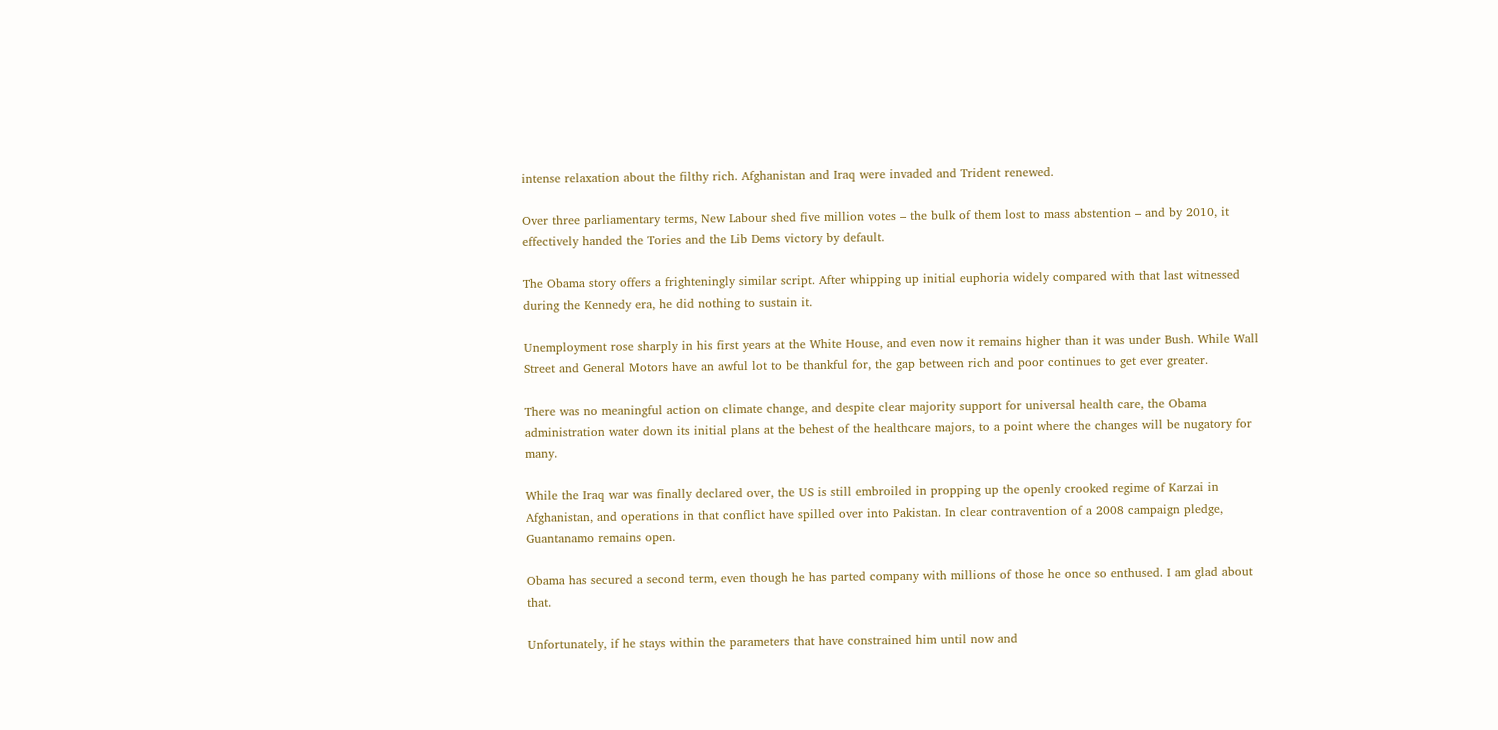intense relaxation about the filthy rich. Afghanistan and Iraq were invaded and Trident renewed.

Over three parliamentary terms, New Labour shed five million votes – the bulk of them lost to mass abstention – and by 2010, it effectively handed the Tories and the Lib Dems victory by default.

The Obama story offers a frighteningly similar script. After whipping up initial euphoria widely compared with that last witnessed during the Kennedy era, he did nothing to sustain it.

Unemployment rose sharply in his first years at the White House, and even now it remains higher than it was under Bush. While Wall Street and General Motors have an awful lot to be thankful for, the gap between rich and poor continues to get ever greater.

There was no meaningful action on climate change, and despite clear majority support for universal health care, the Obama administration water down its initial plans at the behest of the healthcare majors, to a point where the changes will be nugatory for many.

While the Iraq war was finally declared over, the US is still embroiled in propping up the openly crooked regime of Karzai in Afghanistan, and operations in that conflict have spilled over into Pakistan. In clear contravention of a 2008 campaign pledge, Guantanamo remains open.

Obama has secured a second term, even though he has parted company with millions of those he once so enthused. I am glad about that.

Unfortunately, if he stays within the parameters that have constrained him until now and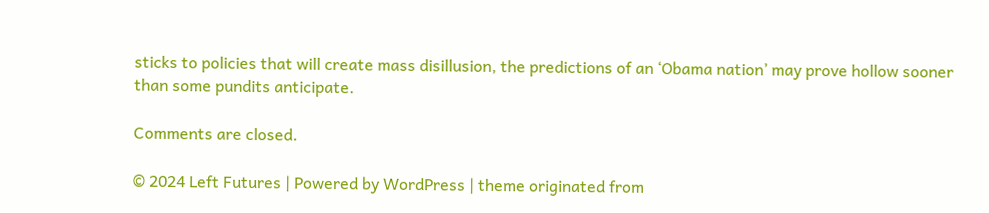sticks to policies that will create mass disillusion, the predictions of an ‘Obama nation’ may prove hollow sooner than some pundits anticipate.

Comments are closed.

© 2024 Left Futures | Powered by WordPress | theme originated from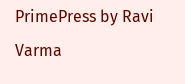PrimePress by Ravi Varma